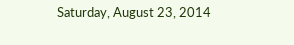Saturday, August 23, 2014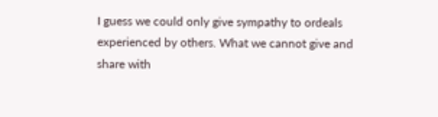I guess we could only give sympathy to ordeals experienced by others. What we cannot give and share with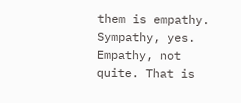them is empathy. Sympathy, yes. Empathy, not quite. That is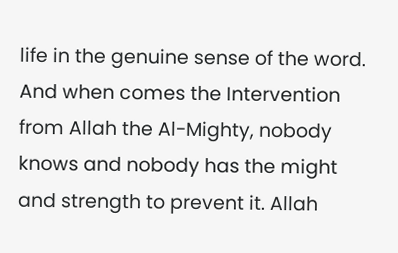life in the genuine sense of the word. And when comes the Intervention from Allah the Al-Mighty, nobody knows and nobody has the might and strength to prevent it. Allah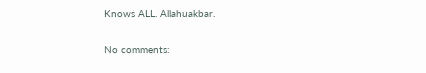Knows ALL. Allahuakbar.

No comments: